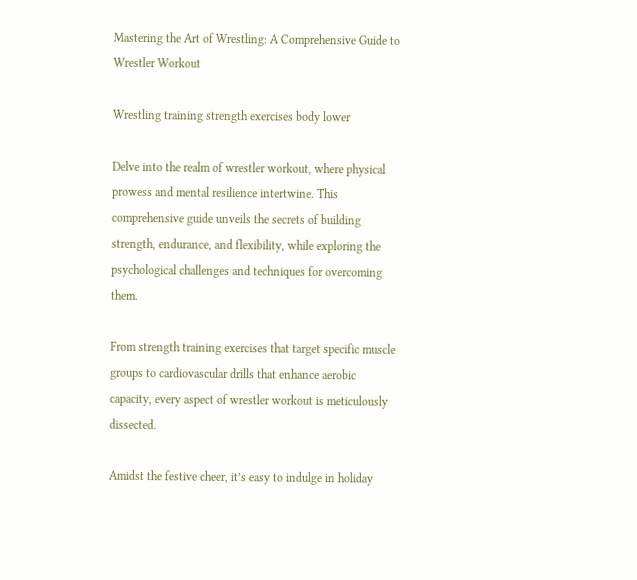Mastering the Art of Wrestling: A Comprehensive Guide to Wrestler Workout

Wrestling training strength exercises body lower

Delve into the realm of wrestler workout, where physical prowess and mental resilience intertwine. This comprehensive guide unveils the secrets of building strength, endurance, and flexibility, while exploring the psychological challenges and techniques for overcoming them.

From strength training exercises that target specific muscle groups to cardiovascular drills that enhance aerobic capacity, every aspect of wrestler workout is meticulously dissected.

Amidst the festive cheer, it’s easy to indulge in holiday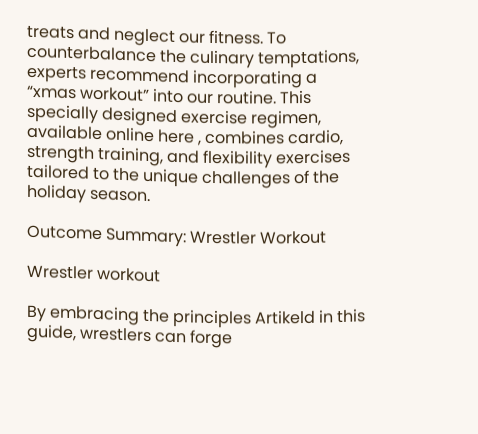treats and neglect our fitness. To counterbalance the culinary temptations, experts recommend incorporating a “xmas workout” into our routine. This specially designed exercise regimen, available online here , combines cardio, strength training, and flexibility exercises tailored to the unique challenges of the holiday season.

Outcome Summary: Wrestler Workout

Wrestler workout

By embracing the principles Artikeld in this guide, wrestlers can forge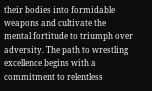their bodies into formidable weapons and cultivate the mental fortitude to triumph over adversity. The path to wrestling excellence begins with a commitment to relentless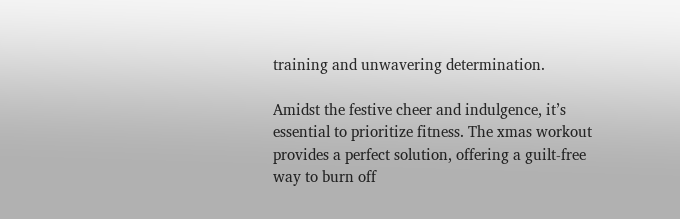training and unwavering determination.

Amidst the festive cheer and indulgence, it’s essential to prioritize fitness. The xmas workout provides a perfect solution, offering a guilt-free way to burn off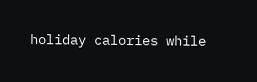holiday calories while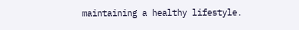maintaining a healthy lifestyle.